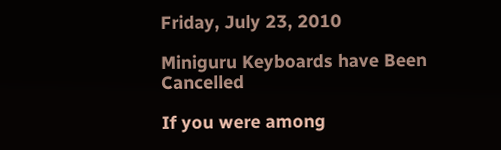Friday, July 23, 2010

Miniguru Keyboards have Been Cancelled

If you were among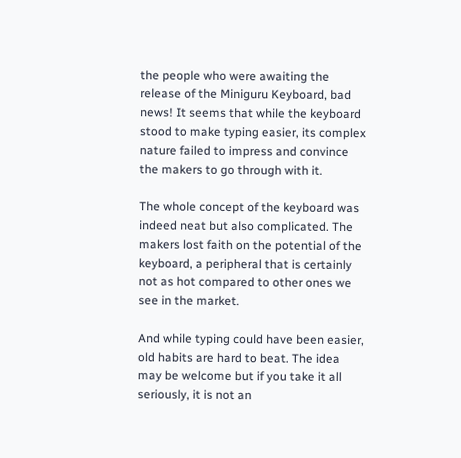the people who were awaiting the release of the Miniguru Keyboard, bad news! It seems that while the keyboard stood to make typing easier, its complex nature failed to impress and convince the makers to go through with it.

The whole concept of the keyboard was indeed neat but also complicated. The makers lost faith on the potential of the keyboard, a peripheral that is certainly not as hot compared to other ones we see in the market.

And while typing could have been easier, old habits are hard to beat. The idea may be welcome but if you take it all seriously, it is not an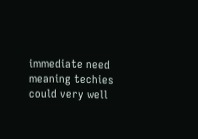immediate need meaning techies could very well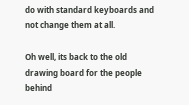do with standard keyboards and not change them at all.

Oh well, its back to the old drawing board for the people behind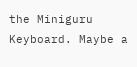the Miniguru Keyboard. Maybe a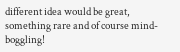different idea would be great, something rare and of course mind-boggling!